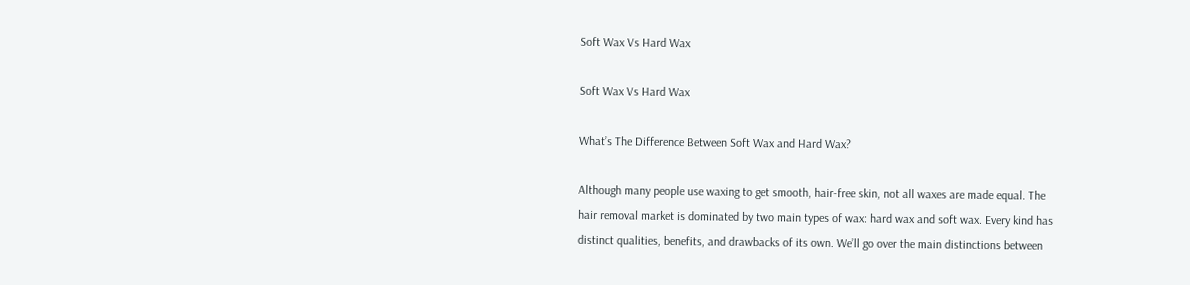Soft Wax Vs Hard Wax

Soft Wax Vs Hard Wax

What’s The Difference Between Soft Wax and Hard Wax?

Although many people use waxing to get smooth, hair-free skin, not all waxes are made equal. The hair removal market is dominated by two main types of wax: hard wax and soft wax. Every kind has distinct qualities, benefits, and drawbacks of its own. We’ll go over the main distinctions between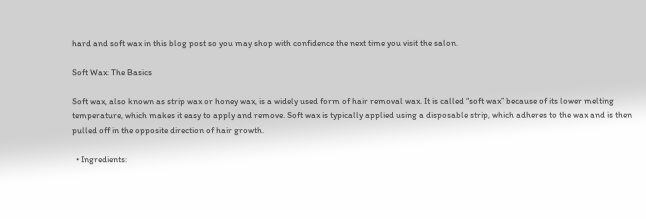hard and soft wax in this blog post so you may shop with confidence the next time you visit the salon.

Soft Wax: The Basics

Soft wax, also known as strip wax or honey wax, is a widely used form of hair removal wax. It is called “soft wax” because of its lower melting temperature, which makes it easy to apply and remove. Soft wax is typically applied using a disposable strip, which adheres to the wax and is then pulled off in the opposite direction of hair growth.

  • Ingredients: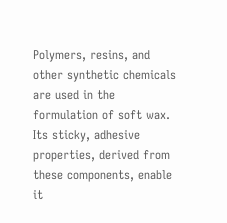Polymers, resins, and other synthetic chemicals are used in the formulation of soft wax. Its sticky, adhesive properties, derived from these components, enable it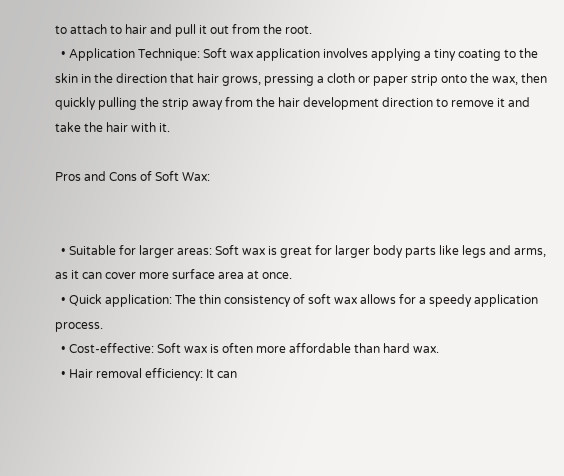to attach to hair and pull it out from the root.
  • Application Technique: Soft wax application involves applying a tiny coating to the skin in the direction that hair grows, pressing a cloth or paper strip onto the wax, then quickly pulling the strip away from the hair development direction to remove it and take the hair with it.

Pros and Cons of Soft Wax:


  • Suitable for larger areas: Soft wax is great for larger body parts like legs and arms, as it can cover more surface area at once.
  • Quick application: The thin consistency of soft wax allows for a speedy application process.
  • Cost-effective: Soft wax is often more affordable than hard wax.
  • Hair removal efficiency: It can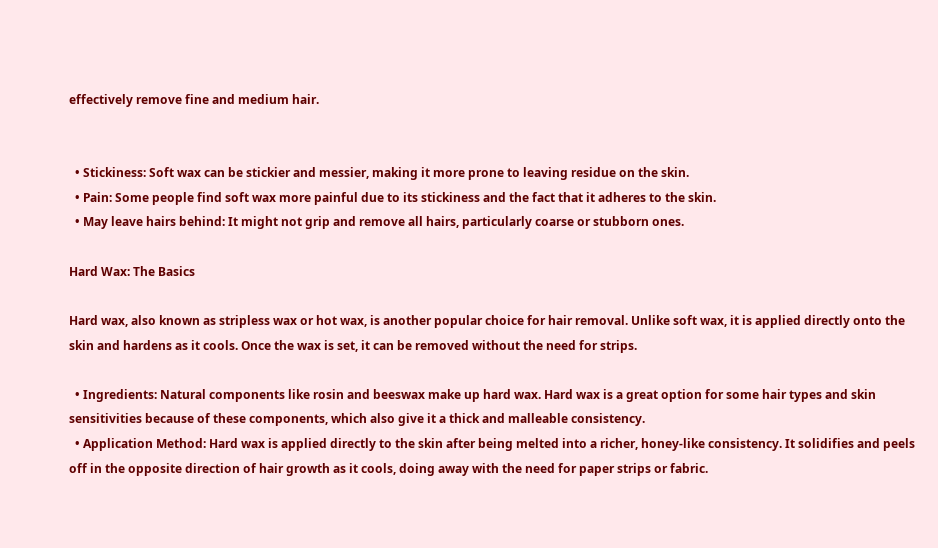effectively remove fine and medium hair.


  • Stickiness: Soft wax can be stickier and messier, making it more prone to leaving residue on the skin.
  • Pain: Some people find soft wax more painful due to its stickiness and the fact that it adheres to the skin.
  • May leave hairs behind: It might not grip and remove all hairs, particularly coarse or stubborn ones.

Hard Wax: The Basics

Hard wax, also known as stripless wax or hot wax, is another popular choice for hair removal. Unlike soft wax, it is applied directly onto the skin and hardens as it cools. Once the wax is set, it can be removed without the need for strips.

  • Ingredients: Natural components like rosin and beeswax make up hard wax. Hard wax is a great option for some hair types and skin sensitivities because of these components, which also give it a thick and malleable consistency.
  • Application Method: Hard wax is applied directly to the skin after being melted into a richer, honey-like consistency. It solidifies and peels off in the opposite direction of hair growth as it cools, doing away with the need for paper strips or fabric.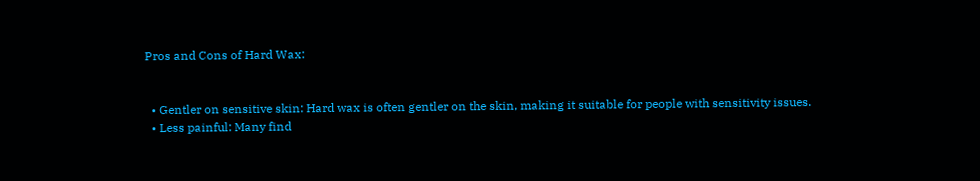Pros and Cons of Hard Wax:


  • Gentler on sensitive skin: Hard wax is often gentler on the skin, making it suitable for people with sensitivity issues.
  • Less painful: Many find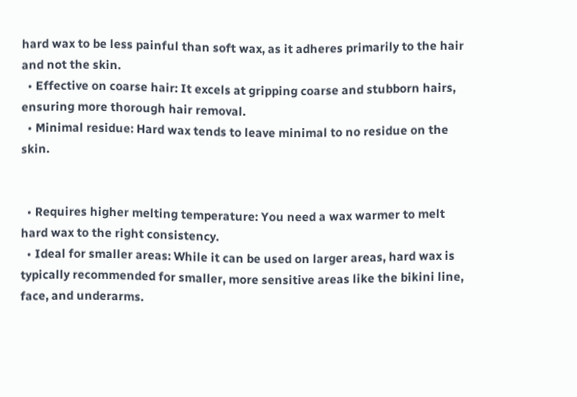hard wax to be less painful than soft wax, as it adheres primarily to the hair and not the skin.
  • Effective on coarse hair: It excels at gripping coarse and stubborn hairs, ensuring more thorough hair removal.
  • Minimal residue: Hard wax tends to leave minimal to no residue on the skin.


  • Requires higher melting temperature: You need a wax warmer to melt hard wax to the right consistency.
  • Ideal for smaller areas: While it can be used on larger areas, hard wax is typically recommended for smaller, more sensitive areas like the bikini line, face, and underarms.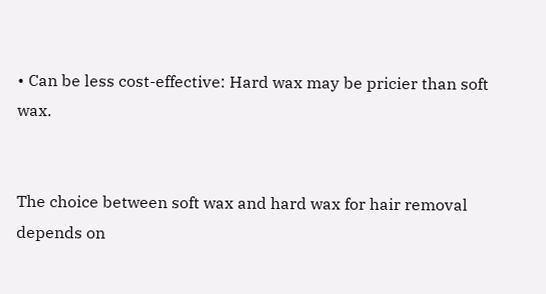• Can be less cost-effective: Hard wax may be pricier than soft wax.


The choice between soft wax and hard wax for hair removal depends on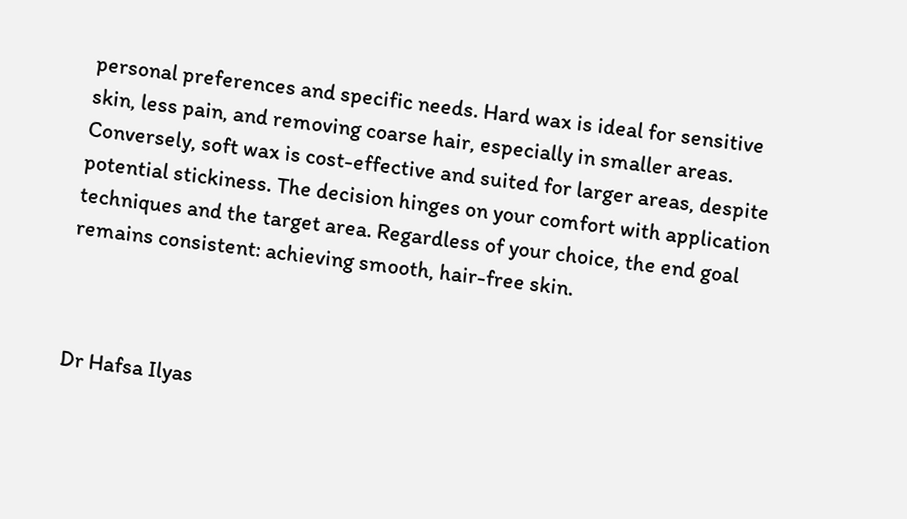personal preferences and specific needs. Hard wax is ideal for sensitive skin, less pain, and removing coarse hair, especially in smaller areas. Conversely, soft wax is cost-effective and suited for larger areas, despite potential stickiness. The decision hinges on your comfort with application techniques and the target area. Regardless of your choice, the end goal remains consistent: achieving smooth, hair-free skin.



Dr Hafsa Ilyas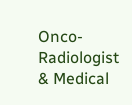Onco-Radiologist & Medical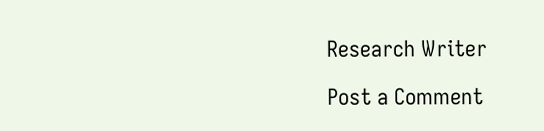Research Writer

Post a Comment